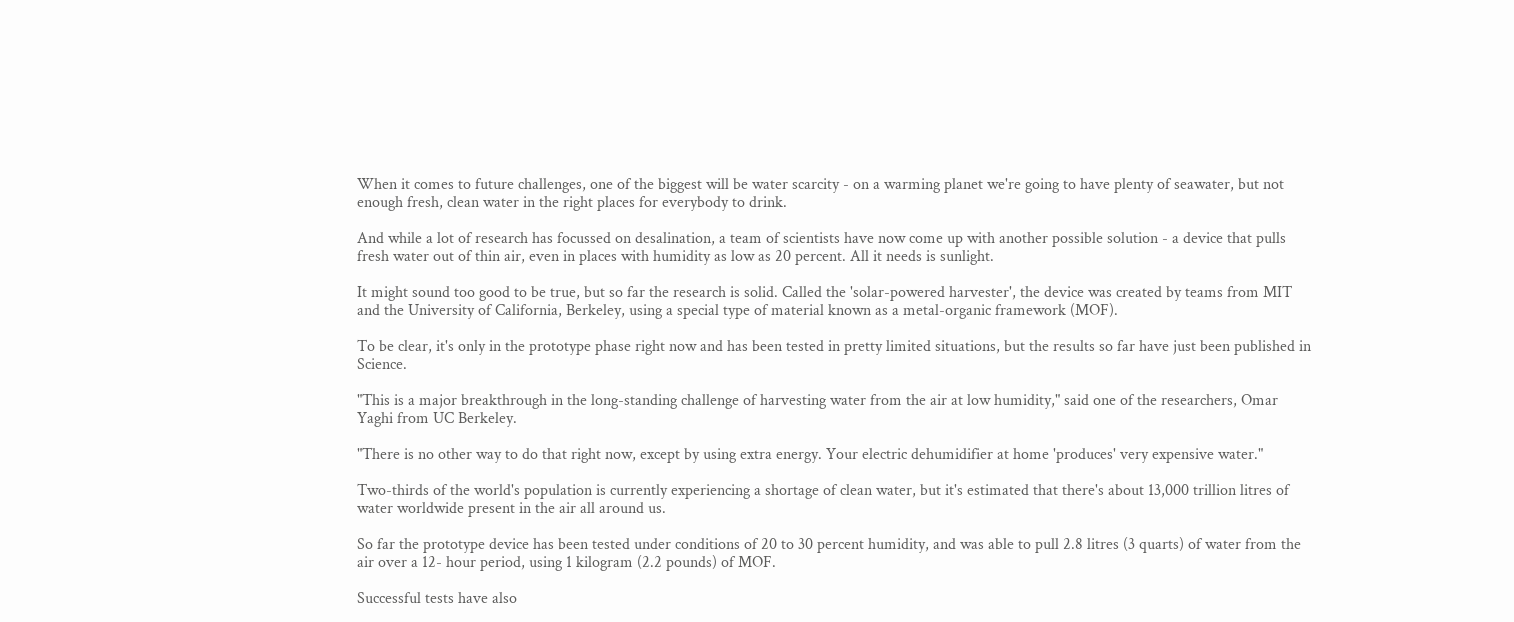When it comes to future challenges, one of the biggest will be water scarcity - on a warming planet we're going to have plenty of seawater, but not enough fresh, clean water in the right places for everybody to drink.

And while a lot of research has focussed on desalination, a team of scientists have now come up with another possible solution - a device that pulls fresh water out of thin air, even in places with humidity as low as 20 percent. All it needs is sunlight.

It might sound too good to be true, but so far the research is solid. Called the 'solar-powered harvester', the device was created by teams from MIT and the University of California, Berkeley, using a special type of material known as a metal-organic framework (MOF).

To be clear, it's only in the prototype phase right now and has been tested in pretty limited situations, but the results so far have just been published in Science.

"This is a major breakthrough in the long-standing challenge of harvesting water from the air at low humidity," said one of the researchers, Omar Yaghi from UC Berkeley.

"There is no other way to do that right now, except by using extra energy. Your electric dehumidifier at home 'produces' very expensive water."

Two-thirds of the world's population is currently experiencing a shortage of clean water, but it's estimated that there's about 13,000 trillion litres of water worldwide present in the air all around us.

So far the prototype device has been tested under conditions of 20 to 30 percent humidity, and was able to pull 2.8 litres (3 quarts) of water from the air over a 12- hour period, using 1 kilogram (2.2 pounds) of MOF.

Successful tests have also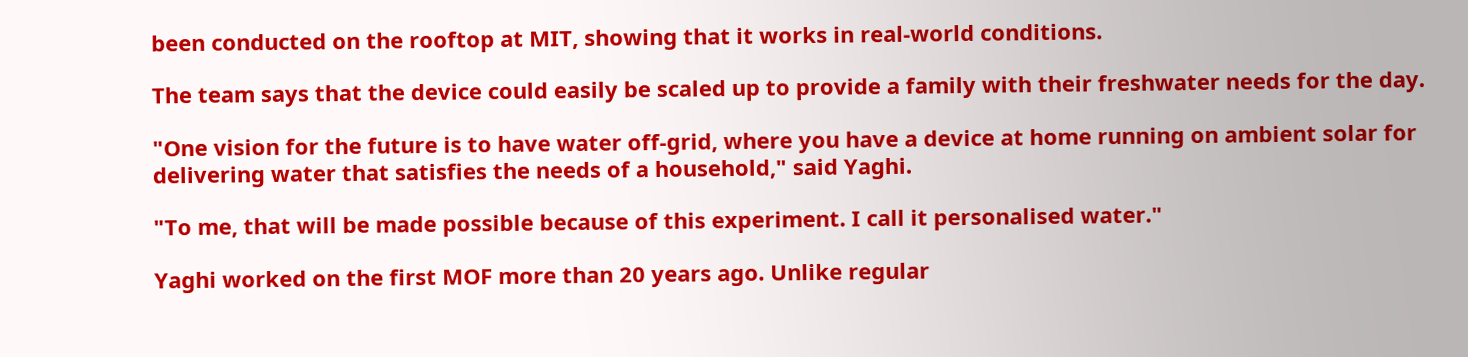been conducted on the rooftop at MIT, showing that it works in real-world conditions.

The team says that the device could easily be scaled up to provide a family with their freshwater needs for the day.

"One vision for the future is to have water off-grid, where you have a device at home running on ambient solar for delivering water that satisfies the needs of a household," said Yaghi.

"To me, that will be made possible because of this experiment. I call it personalised water."

Yaghi worked on the first MOF more than 20 years ago. Unlike regular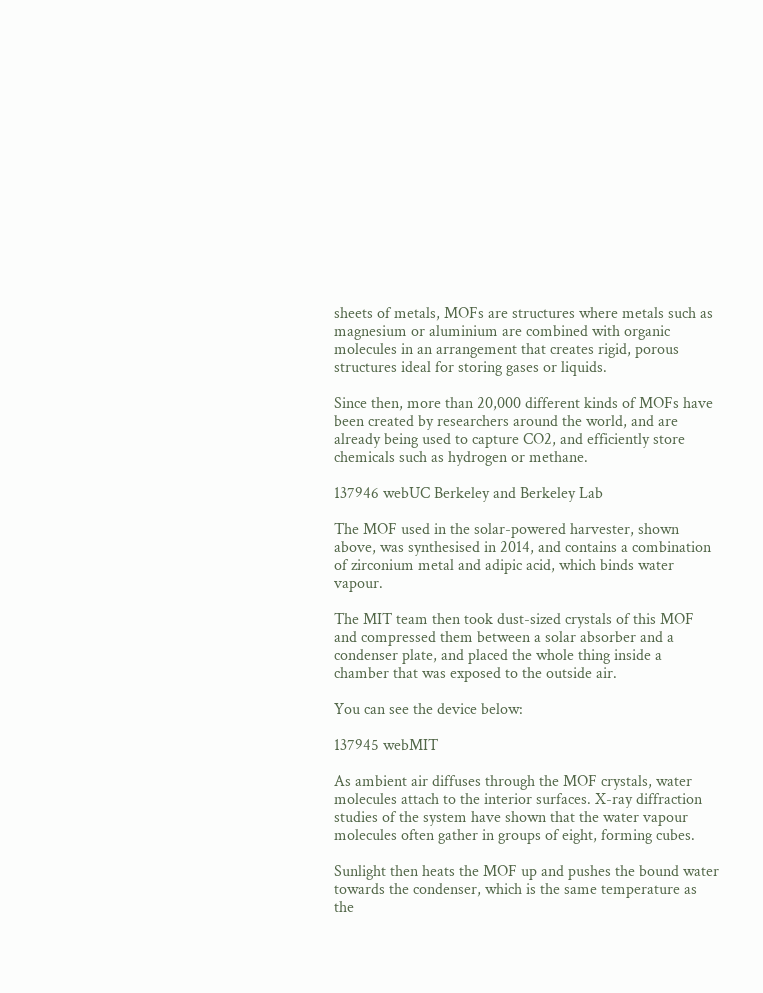sheets of metals, MOFs are structures where metals such as magnesium or aluminium are combined with organic molecules in an arrangement that creates rigid, porous structures ideal for storing gases or liquids.

Since then, more than 20,000 different kinds of MOFs have been created by researchers around the world, and are already being used to capture CO2, and efficiently store chemicals such as hydrogen or methane.

137946 webUC Berkeley and Berkeley Lab

The MOF used in the solar-powered harvester, shown above, was synthesised in 2014, and contains a combination of zirconium metal and adipic acid, which binds water vapour.

The MIT team then took dust-sized crystals of this MOF and compressed them between a solar absorber and a condenser plate, and placed the whole thing inside a chamber that was exposed to the outside air.

You can see the device below:

137945 webMIT

As ambient air diffuses through the MOF crystals, water molecules attach to the interior surfaces. X-ray diffraction studies of the system have shown that the water vapour molecules often gather in groups of eight, forming cubes.

Sunlight then heats the MOF up and pushes the bound water towards the condenser, which is the same temperature as the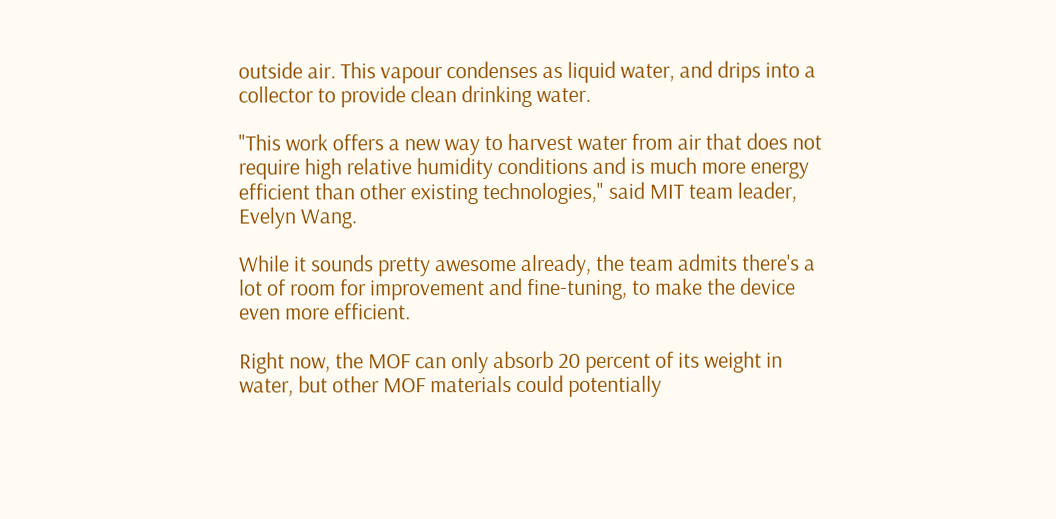outside air. This vapour condenses as liquid water, and drips into a collector to provide clean drinking water.

"This work offers a new way to harvest water from air that does not require high relative humidity conditions and is much more energy efficient than other existing technologies," said MIT team leader, Evelyn Wang.

While it sounds pretty awesome already, the team admits there's a lot of room for improvement and fine-tuning, to make the device even more efficient.

Right now, the MOF can only absorb 20 percent of its weight in water, but other MOF materials could potentially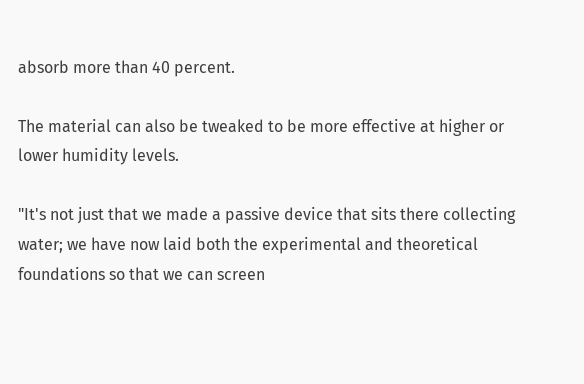absorb more than 40 percent.

The material can also be tweaked to be more effective at higher or lower humidity levels.

"It's not just that we made a passive device that sits there collecting water; we have now laid both the experimental and theoretical foundations so that we can screen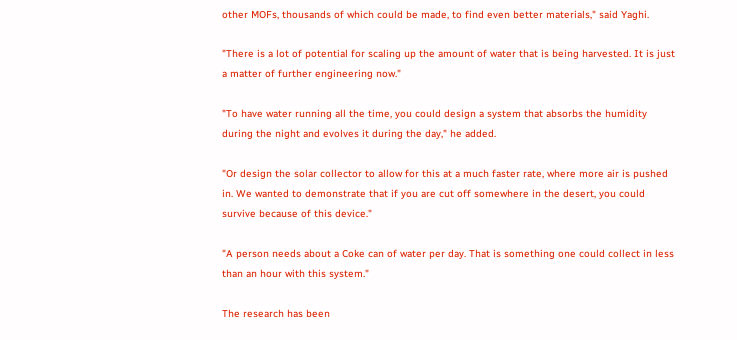other MOFs, thousands of which could be made, to find even better materials," said Yaghi.

"There is a lot of potential for scaling up the amount of water that is being harvested. It is just a matter of further engineering now."

"To have water running all the time, you could design a system that absorbs the humidity during the night and evolves it during the day," he added.

"Or design the solar collector to allow for this at a much faster rate, where more air is pushed in. We wanted to demonstrate that if you are cut off somewhere in the desert, you could survive because of this device."

"A person needs about a Coke can of water per day. That is something one could collect in less than an hour with this system."

The research has been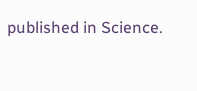published in Science.